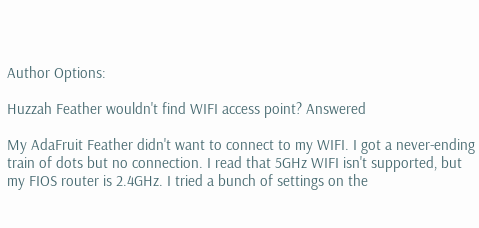Author Options:

Huzzah Feather wouldn't find WIFI access point? Answered

My AdaFruit Feather didn't want to connect to my WIFI. I got a never-ending train of dots but no connection. I read that 5GHz WIFI isn't supported, but my FIOS router is 2.4GHz. I tried a bunch of settings on the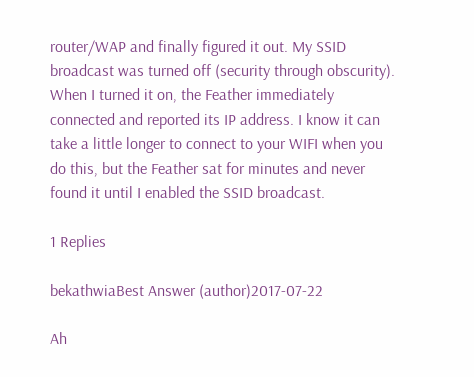router/WAP and finally figured it out. My SSID broadcast was turned off (security through obscurity). When I turned it on, the Feather immediately connected and reported its IP address. I know it can take a little longer to connect to your WIFI when you do this, but the Feather sat for minutes and never found it until I enabled the SSID broadcast.

1 Replies

bekathwiaBest Answer (author)2017-07-22

Ah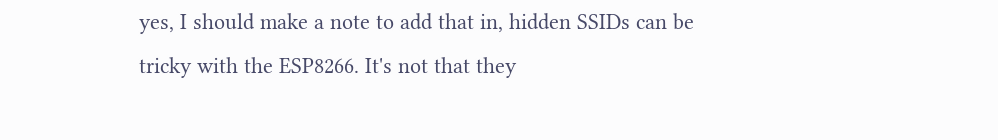yes, I should make a note to add that in, hidden SSIDs can be tricky with the ESP8266. It's not that they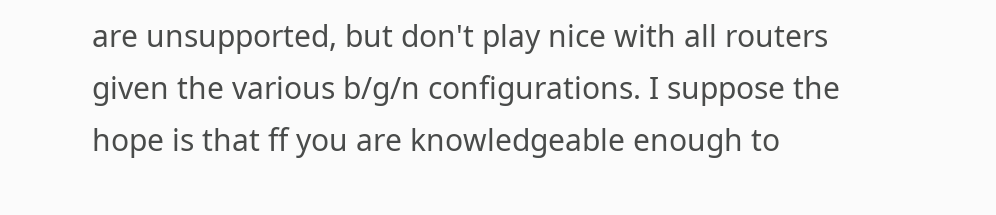are unsupported, but don't play nice with all routers given the various b/g/n configurations. I suppose the hope is that ff you are knowledgeable enough to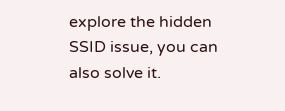explore the hidden SSID issue, you can also solve it.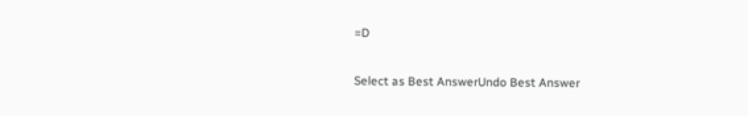=D

Select as Best AnswerUndo Best Answer